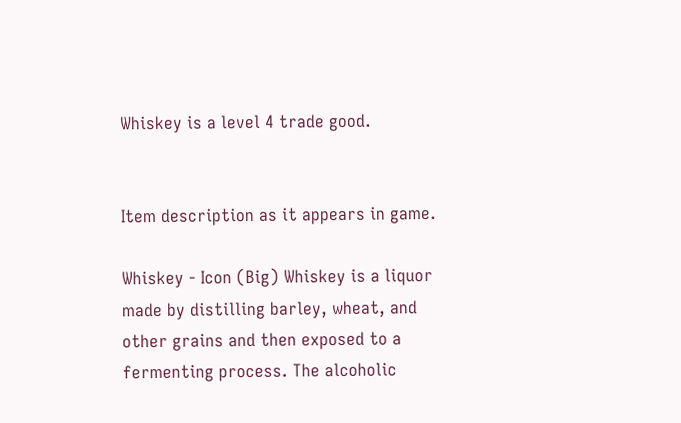Whiskey is a level 4 trade good.


Item description as it appears in game.

Whiskey - Icon (Big) Whiskey is a liquor made by distilling barley, wheat, and other grains and then exposed to a fermenting process. The alcoholic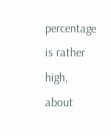percentage is rather high, about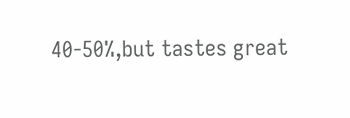40-50%,but tastes great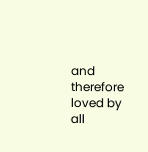and therefore loved by all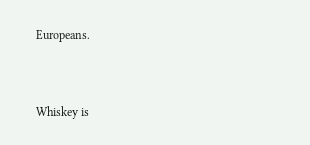Europeans.


Whiskey is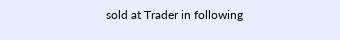sold at Trader in following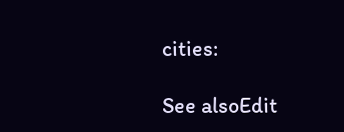cities:

See alsoEdit